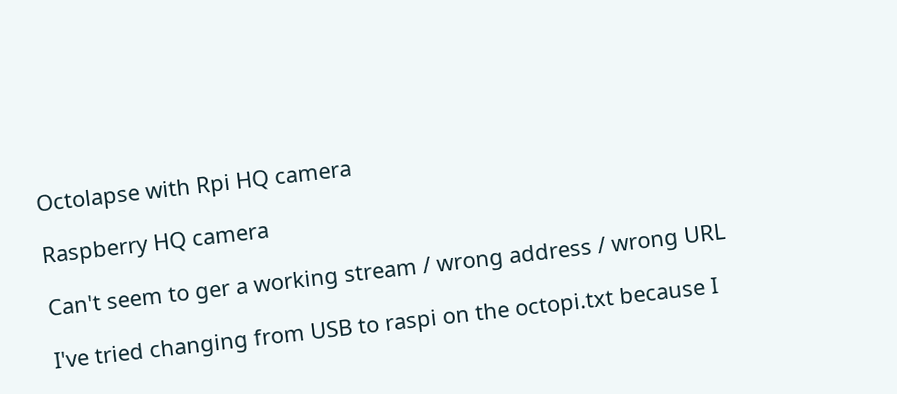Octolapse with Rpi HQ camera

Raspberry HQ camera

Can't seem to ger a working stream / wrong address / wrong URL

I've tried changing from USB to raspi on the octopi.txt because I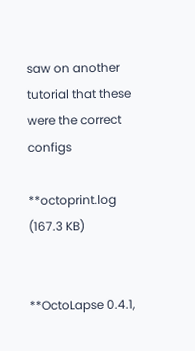saw on another tutorial that these were the correct configs

**octoprint.log (167.3 KB)


**OctoLapse 0.4.1,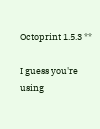Octoprint 1.5.3 **

I guess you're using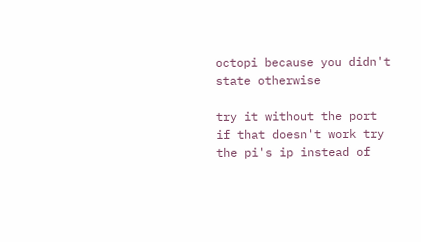octopi because you didn't state otherwise

try it without the port
if that doesn't work try the pi's ip instead of